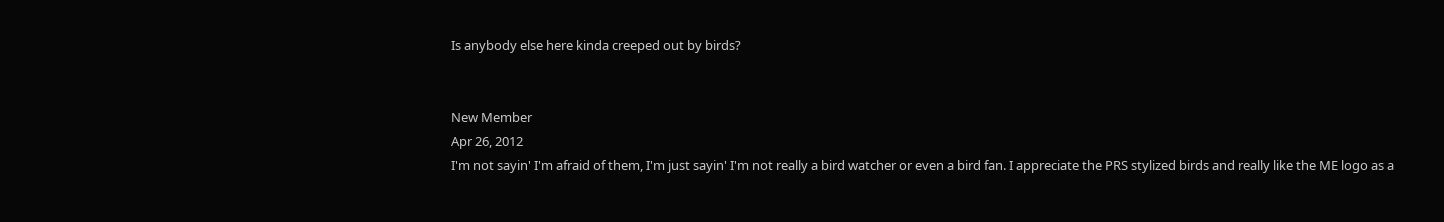Is anybody else here kinda creeped out by birds?


New Member
Apr 26, 2012
I'm not sayin' I'm afraid of them, I'm just sayin' I'm not really a bird watcher or even a bird fan. I appreciate the PRS stylized birds and really like the ME logo as a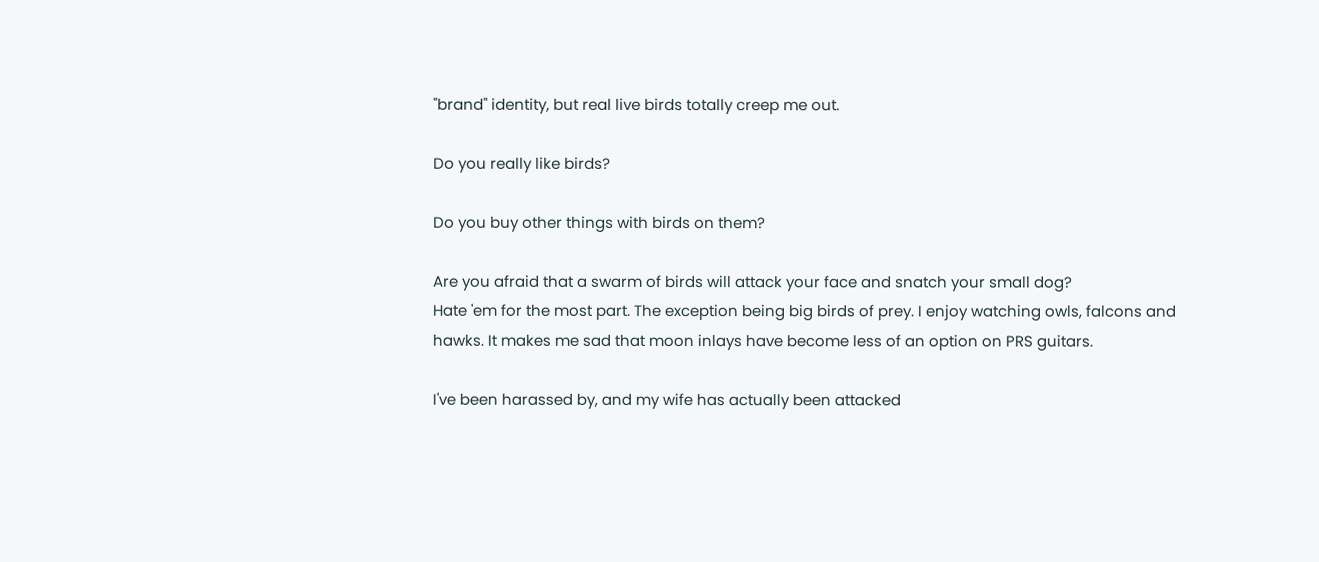"brand" identity, but real live birds totally creep me out.

Do you really like birds?

Do you buy other things with birds on them?

Are you afraid that a swarm of birds will attack your face and snatch your small dog?
Hate 'em for the most part. The exception being big birds of prey. I enjoy watching owls, falcons and hawks. It makes me sad that moon inlays have become less of an option on PRS guitars.

I've been harassed by, and my wife has actually been attacked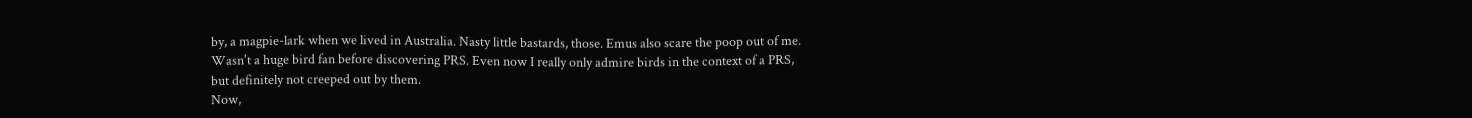by, a magpie-lark when we lived in Australia. Nasty little bastards, those. Emus also scare the poop out of me.
Wasn't a huge bird fan before discovering PRS. Even now I really only admire birds in the context of a PRS, but definitely not creeped out by them.
Now,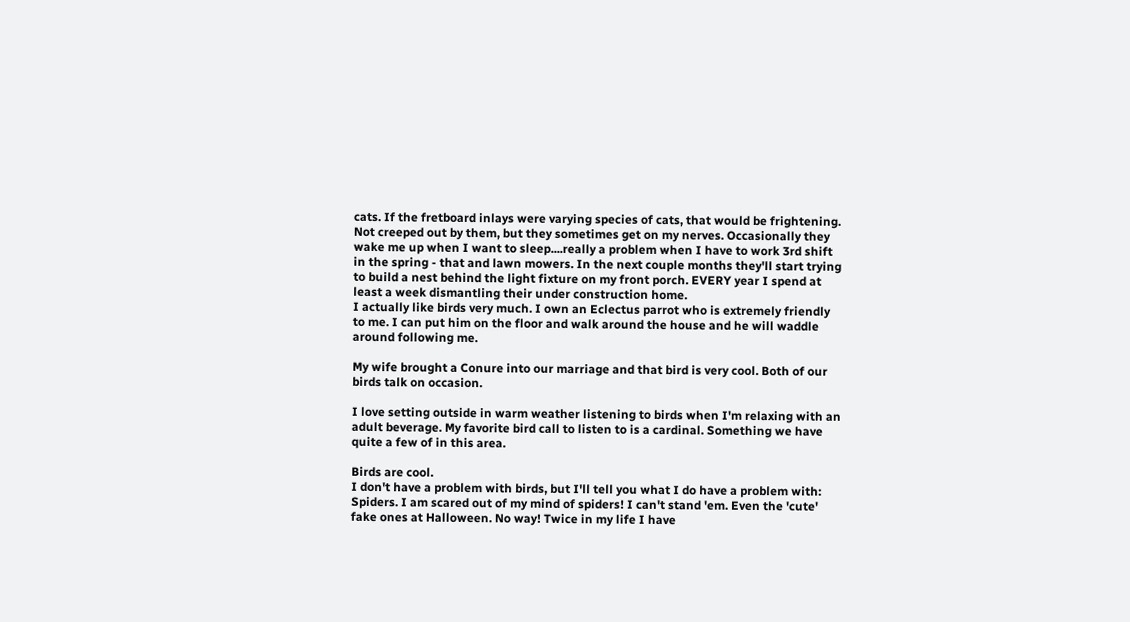cats. If the fretboard inlays were varying species of cats, that would be frightening.
Not creeped out by them, but they sometimes get on my nerves. Occasionally they wake me up when I want to sleep....really a problem when I have to work 3rd shift in the spring - that and lawn mowers. In the next couple months they'll start trying to build a nest behind the light fixture on my front porch. EVERY year I spend at least a week dismantling their under construction home.
I actually like birds very much. I own an Eclectus parrot who is extremely friendly to me. I can put him on the floor and walk around the house and he will waddle around following me.

My wife brought a Conure into our marriage and that bird is very cool. Both of our birds talk on occasion.

I love setting outside in warm weather listening to birds when I'm relaxing with an adult beverage. My favorite bird call to listen to is a cardinal. Something we have quite a few of in this area.

Birds are cool.
I don't have a problem with birds, but I'll tell you what I do have a problem with: Spiders. I am scared out of my mind of spiders! I can't stand 'em. Even the 'cute' fake ones at Halloween. No way! Twice in my life I have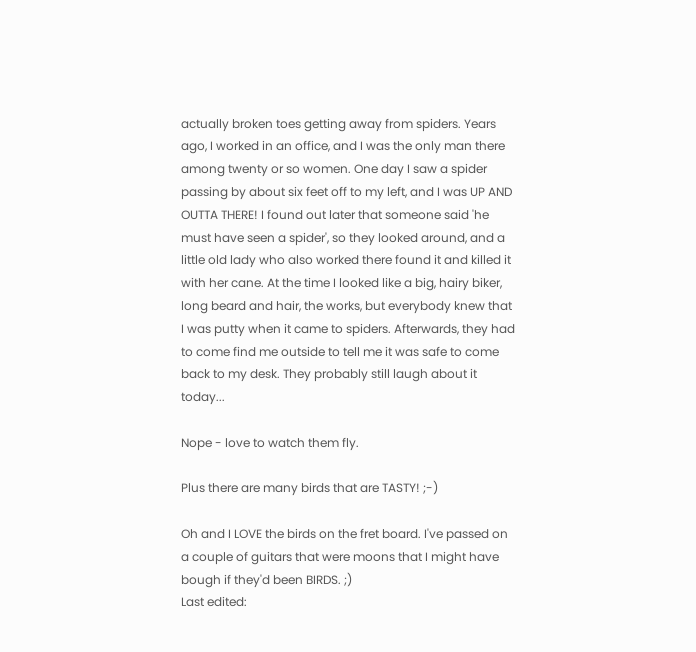actually broken toes getting away from spiders. Years ago, I worked in an office, and I was the only man there among twenty or so women. One day I saw a spider passing by about six feet off to my left, and I was UP AND OUTTA THERE! I found out later that someone said 'he must have seen a spider', so they looked around, and a little old lady who also worked there found it and killed it with her cane. At the time I looked like a big, hairy biker, long beard and hair, the works, but everybody knew that I was putty when it came to spiders. Afterwards, they had to come find me outside to tell me it was safe to come back to my desk. They probably still laugh about it today...

Nope - love to watch them fly.

Plus there are many birds that are TASTY! ;-)

Oh and I LOVE the birds on the fret board. I've passed on a couple of guitars that were moons that I might have bough if they'd been BIRDS. ;)
Last edited: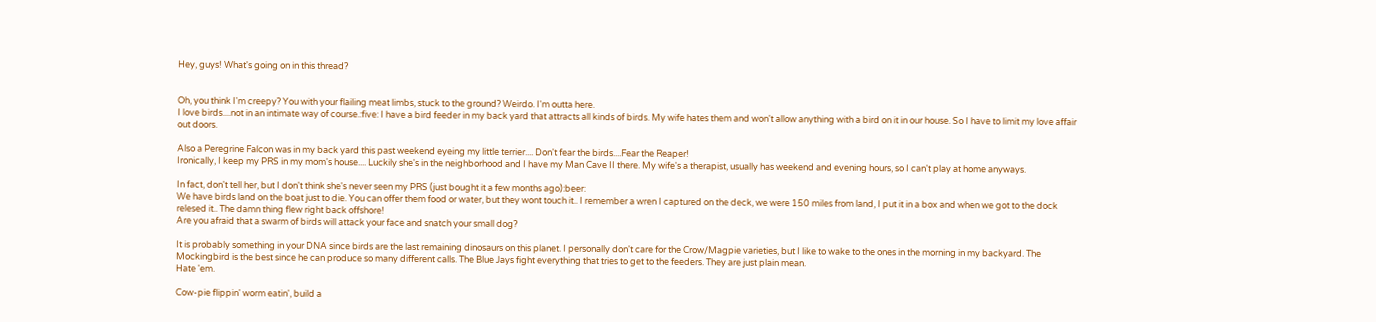Hey, guys! What's going on in this thread?


Oh, you think I'm creepy? You with your flailing meat limbs, stuck to the ground? Weirdo. I'm outta here.
I love birds....not in an intimate way of course.:five: I have a bird feeder in my back yard that attracts all kinds of birds. My wife hates them and won't allow anything with a bird on it in our house. So I have to limit my love affair out doors.

Also a Peregrine Falcon was in my back yard this past weekend eyeing my little terrier.... Don't fear the birds....Fear the Reaper!
Ironically, I keep my PRS in my mom's house.... Luckily she's in the neighborhood and I have my Man Cave II there. My wife's a therapist, usually has weekend and evening hours, so I can't play at home anyways.

In fact, don't tell her, but I don't think she's never seen my PRS (just bought it a few months ago):beer:
We have birds land on the boat just to die. You can offer them food or water, but they wont touch it.. I remember a wren I captured on the deck, we were 150 miles from land, I put it in a box and when we got to the dock relesed it.. The damn thing flew right back offshore!
Are you afraid that a swarm of birds will attack your face and snatch your small dog?

It is probably something in your DNA since birds are the last remaining dinosaurs on this planet. I personally don't care for the Crow/Magpie varieties, but I like to wake to the ones in the morning in my backyard. The Mockingbird is the best since he can produce so many different calls. The Blue Jays fight everything that tries to get to the feeders. They are just plain mean.
Hate 'em.

Cow-pie flippin' worm eatin', build a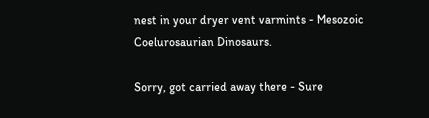nest in your dryer vent varmints - Mesozoic Coelurosaurian Dinosaurs.

Sorry, got carried away there - Sure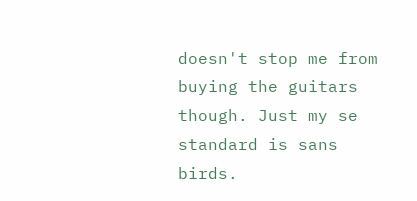doesn't stop me from buying the guitars though. Just my se standard is sans birds.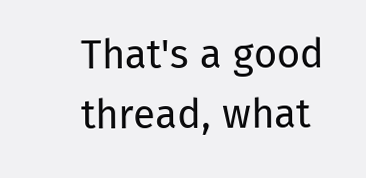That's a good thread, what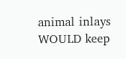animal inlays WOULD keep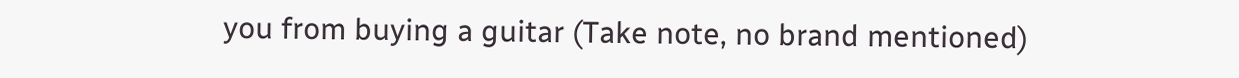you from buying a guitar (Take note, no brand mentioned)